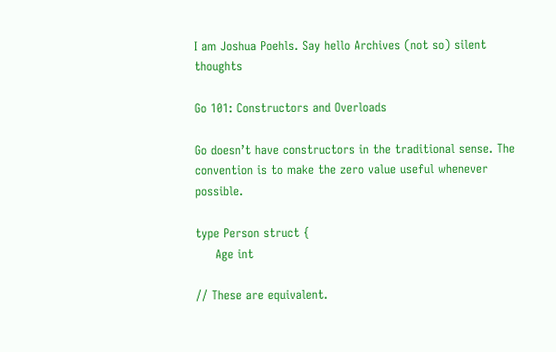I am Joshua Poehls. Say hello Archives (not so) silent thoughts

Go 101: Constructors and Overloads

Go doesn’t have constructors in the traditional sense. The convention is to make the zero value useful whenever possible.

type Person struct {
     Age int

// These are equivalent.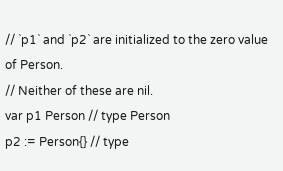// `p1` and `p2` are initialized to the zero value of Person.
// Neither of these are nil.
var p1 Person // type Person
p2 := Person{} // type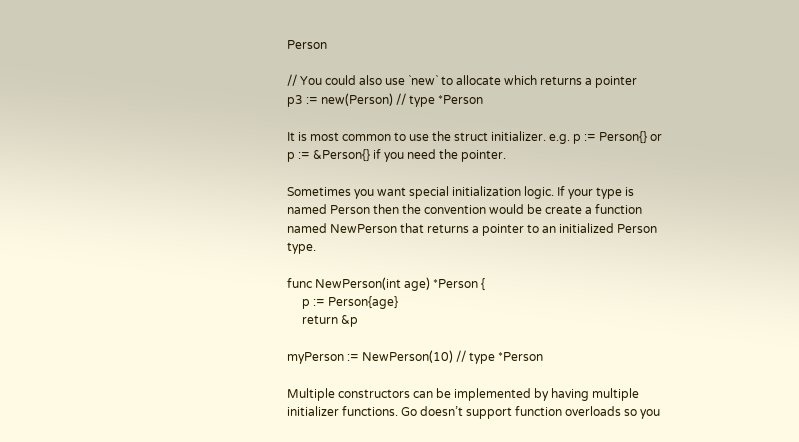Person

// You could also use `new` to allocate which returns a pointer
p3 := new(Person) // type *Person

It is most common to use the struct initializer. e.g. p := Person{} or p := &Person{} if you need the pointer.

Sometimes you want special initialization logic. If your type is named Person then the convention would be create a function named NewPerson that returns a pointer to an initialized Person type.

func NewPerson(int age) *Person {
     p := Person{age}
     return &p

myPerson := NewPerson(10) // type *Person

Multiple constructors can be implemented by having multiple initializer functions. Go doesn’t support function overloads so you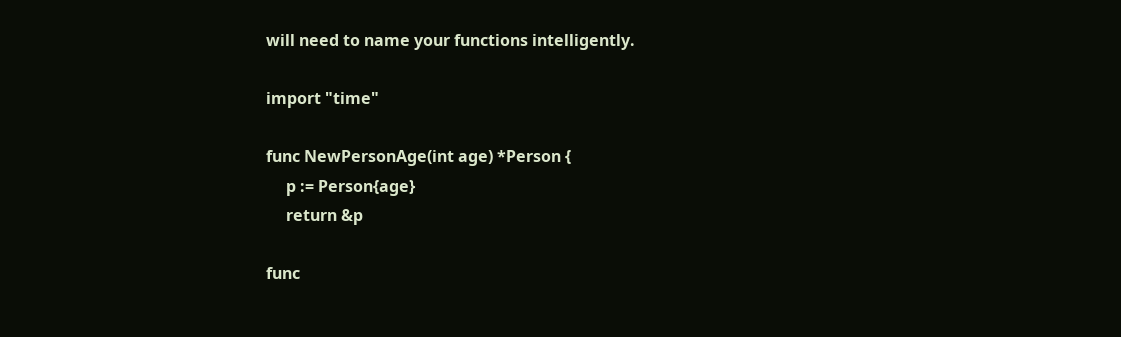will need to name your functions intelligently.

import "time"

func NewPersonAge(int age) *Person {
     p := Person{age}
     return &p

func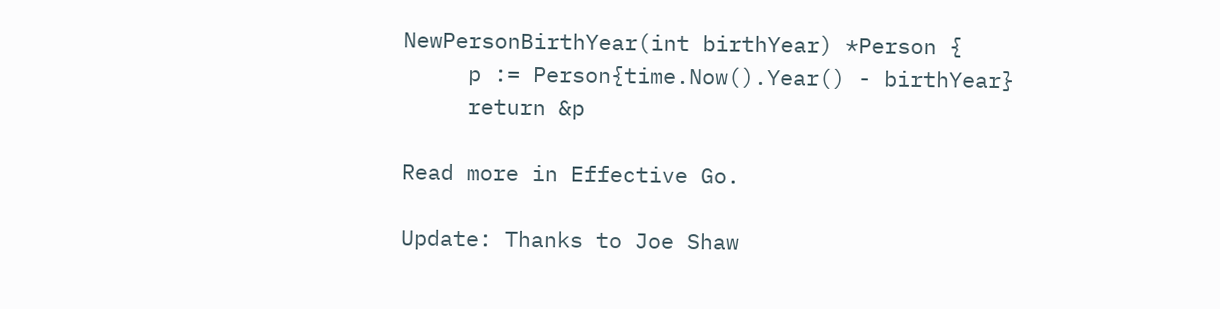NewPersonBirthYear(int birthYear) *Person {
     p := Person{time.Now().Year() - birthYear}
     return &p

Read more in Effective Go.

Update: Thanks to Joe Shaw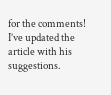for the comments! I’ve updated the article with his suggestions.